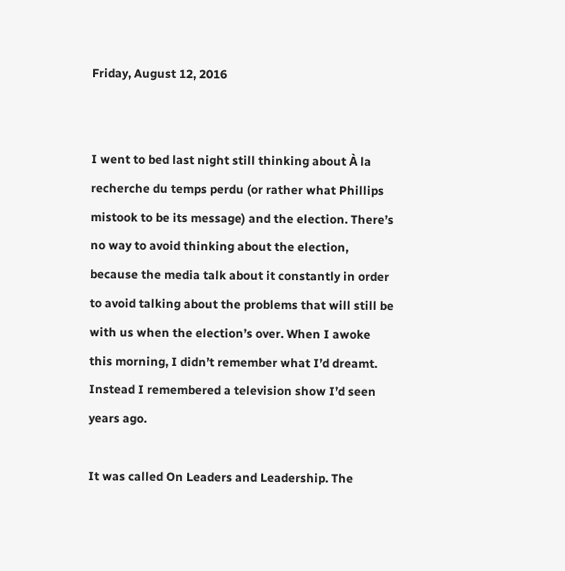Friday, August 12, 2016


I went to bed last night still thinking about À la recherche du temps perdu (or rather what Phillips mistook to be its message) and the election. There’s no way to avoid thinking about the election, because the media talk about it constantly in order to avoid talking about the problems that will still be with us when the election’s over. When I awoke this morning, I didn’t remember what I’d dreamt. Instead I remembered a television show I’d seen years ago.

It was called On Leaders and Leadership. The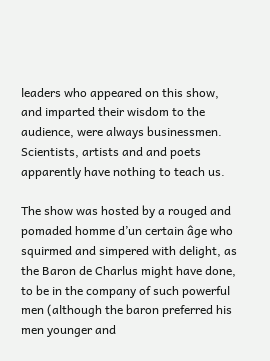leaders who appeared on this show, and imparted their wisdom to the audience, were always businessmen. Scientists, artists and and poets apparently have nothing to teach us.

The show was hosted by a rouged and pomaded homme d’un certain âge who squirmed and simpered with delight, as the Baron de Charlus might have done, to be in the company of such powerful men (although the baron preferred his men younger and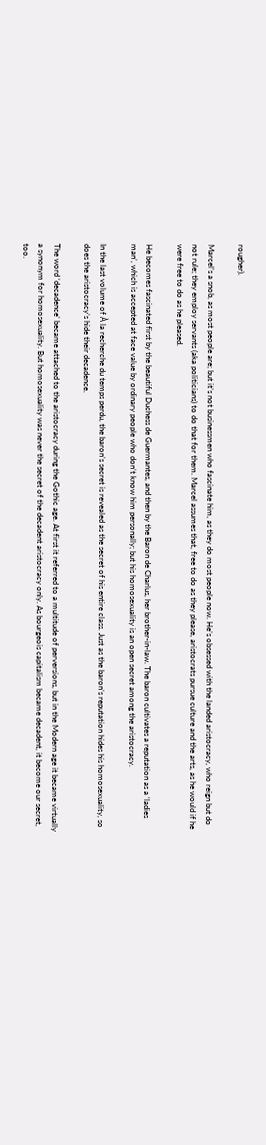rougher).

Marcel’s a snob, as most people are; but it’s not businessmen who fascinate him, as they do most people now. He’s obsessed with the landed aristocracy, who reign but do not rule; they employ servants (aka politicians) to do that for them. Marcel assumes that, free to do as they please, aristocrats pursue culture and the arts, as he would if he were free to do as he pleased.

He becomes fascinated first by the beautiful Duchess de Guermantes, and then by the Baron de Charlus, her brother-in-law. The baron cultivates a reputation as a ‘ladies man’, which is accepted at face value by ordinary people who don’t know him personally; but his homosexuality is an open secret among the aristocracy.

In the last volume of À la recherche du temps perdu, the baron’s secret is revealed as the secret of his entire class. Just as the baron’s reputation hides his homosexuality, so does the aristocracy’s hide their decadence.

The word ‘decadence’ became attached to the aristocracy during the Gothic age. At first it referred to a multitude of perversions, but in the Modern age it became virtually a synonym for homosexuality. But homosexuality was never the secret of the decadent aristocracy only. As bourgeois capitalism became decadent, it become our secret, too.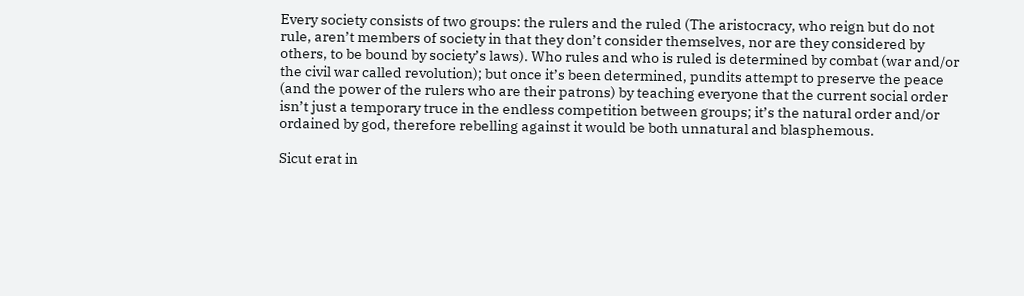Every society consists of two groups: the rulers and the ruled (The aristocracy, who reign but do not rule, aren’t members of society in that they don’t consider themselves, nor are they considered by others, to be bound by society’s laws). Who rules and who is ruled is determined by combat (war and/or the civil war called revolution); but once it’s been determined, pundits attempt to preserve the peace (and the power of the rulers who are their patrons) by teaching everyone that the current social order isn’t just a temporary truce in the endless competition between groups; it’s the natural order and/or ordained by god, therefore rebelling against it would be both unnatural and blasphemous.

Sicut erat in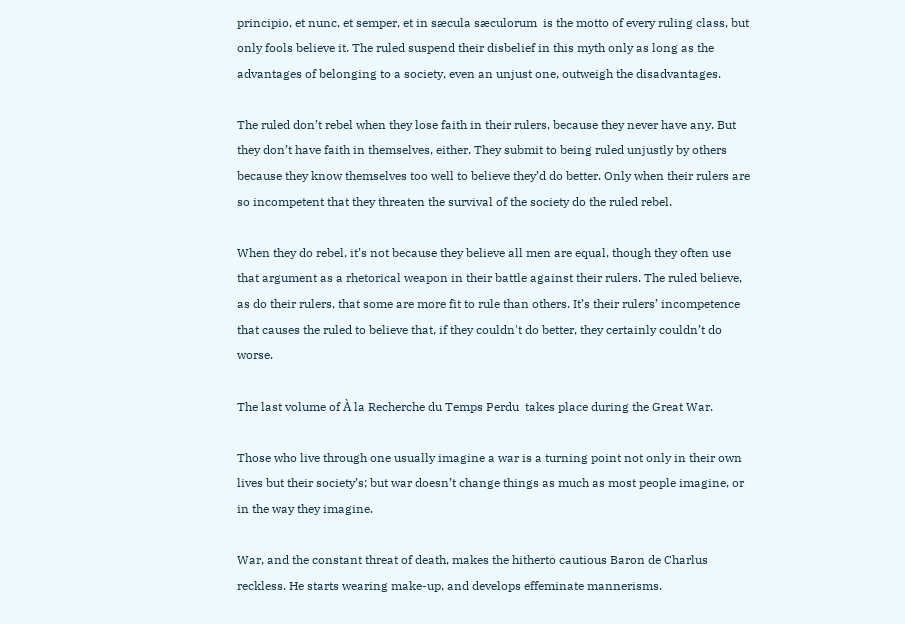principio, et nunc, et semper, et in sæcula sæculorum  is the motto of every ruling class, but only fools believe it. The ruled suspend their disbelief in this myth only as long as the advantages of belonging to a society, even an unjust one, outweigh the disadvantages.

The ruled don’t rebel when they lose faith in their rulers, because they never have any. But they don’t have faith in themselves, either. They submit to being ruled unjustly by others because they know themselves too well to believe they’d do better. Only when their rulers are so incompetent that they threaten the survival of the society do the ruled rebel.

When they do rebel, it’s not because they believe all men are equal, though they often use that argument as a rhetorical weapon in their battle against their rulers. The ruled believe, as do their rulers, that some are more fit to rule than others. It’s their rulers’ incompetence that causes the ruled to believe that, if they couldn't do better, they certainly couldn’t do worse.

The last volume of À la Recherche du Temps Perdu  takes place during the Great War.

Those who live through one usually imagine a war is a turning point not only in their own lives but their society’s; but war doesn’t change things as much as most people imagine, or in the way they imagine.

War, and the constant threat of death, makes the hitherto cautious Baron de Charlus reckless. He starts wearing make-up, and develops effeminate mannerisms.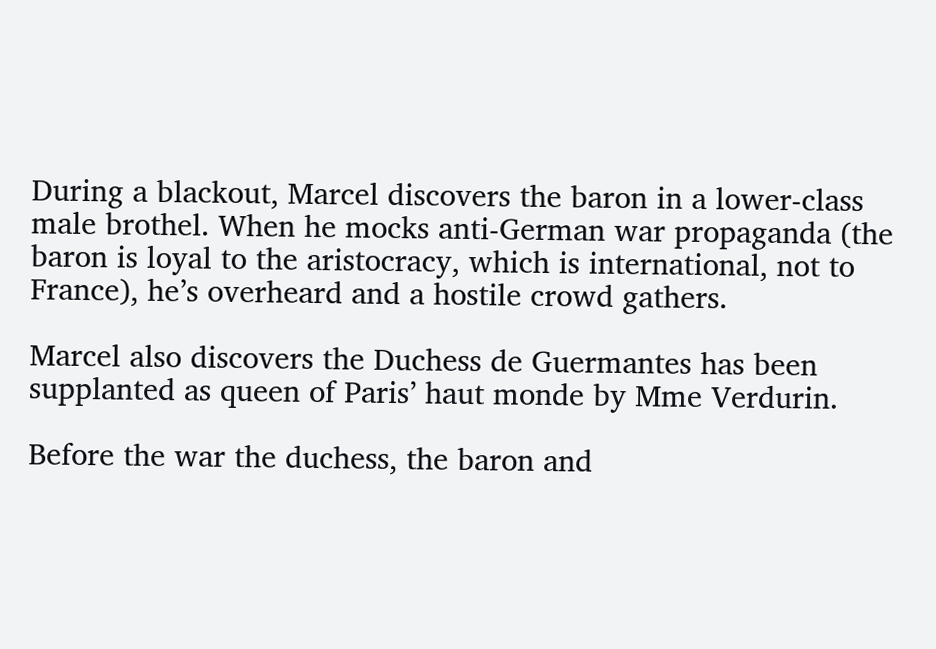During a blackout, Marcel discovers the baron in a lower-class male brothel. When he mocks anti-German war propaganda (the baron is loyal to the aristocracy, which is international, not to France), he’s overheard and a hostile crowd gathers.

Marcel also discovers the Duchess de Guermantes has been supplanted as queen of Paris’ haut monde by Mme Verdurin.

Before the war the duchess, the baron and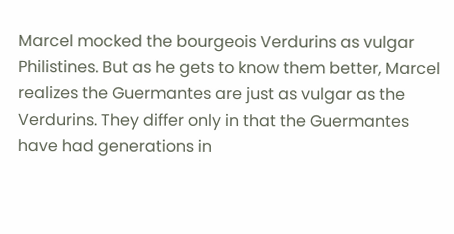Marcel mocked the bourgeois Verdurins as vulgar Philistines. But as he gets to know them better, Marcel realizes the Guermantes are just as vulgar as the Verdurins. They differ only in that the Guermantes have had generations in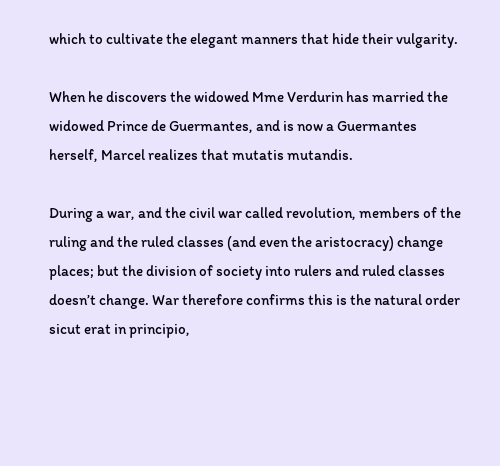which to cultivate the elegant manners that hide their vulgarity.

When he discovers the widowed Mme Verdurin has married the widowed Prince de Guermantes, and is now a Guermantes herself, Marcel realizes that mutatis mutandis.

During a war, and the civil war called revolution, members of the ruling and the ruled classes (and even the aristocracy) change places; but the division of society into rulers and ruled classes doesn’t change. War therefore confirms this is the natural order sicut erat in principio,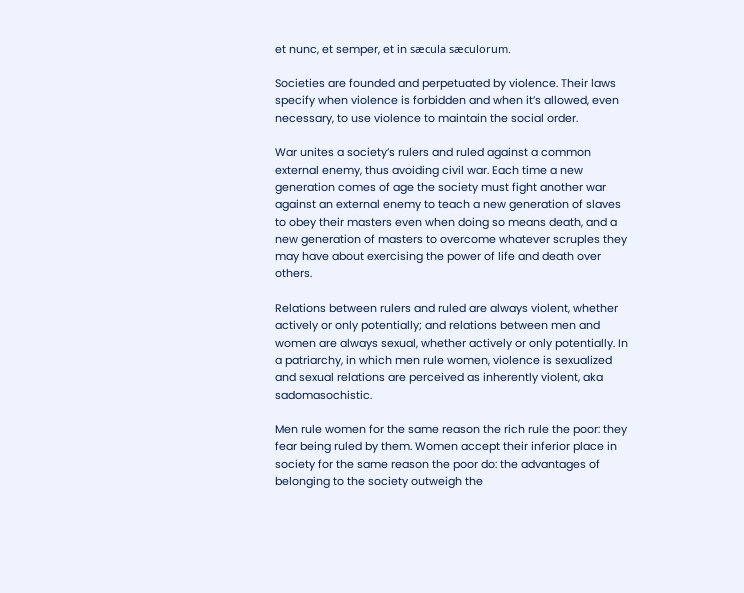et nunc, et semper, et in sæcula sæculorum.

Societies are founded and perpetuated by violence. Their laws specify when violence is forbidden and when it’s allowed, even necessary, to use violence to maintain the social order.

War unites a society’s rulers and ruled against a common external enemy, thus avoiding civil war. Each time a new generation comes of age the society must fight another war against an external enemy to teach a new generation of slaves to obey their masters even when doing so means death, and a new generation of masters to overcome whatever scruples they may have about exercising the power of life and death over others.

Relations between rulers and ruled are always violent, whether actively or only potentially; and relations between men and women are always sexual, whether actively or only potentially. In a patriarchy, in which men rule women, violence is sexualized and sexual relations are perceived as inherently violent, aka sadomasochistic.

Men rule women for the same reason the rich rule the poor: they fear being ruled by them. Women accept their inferior place in society for the same reason the poor do: the advantages of belonging to the society outweigh the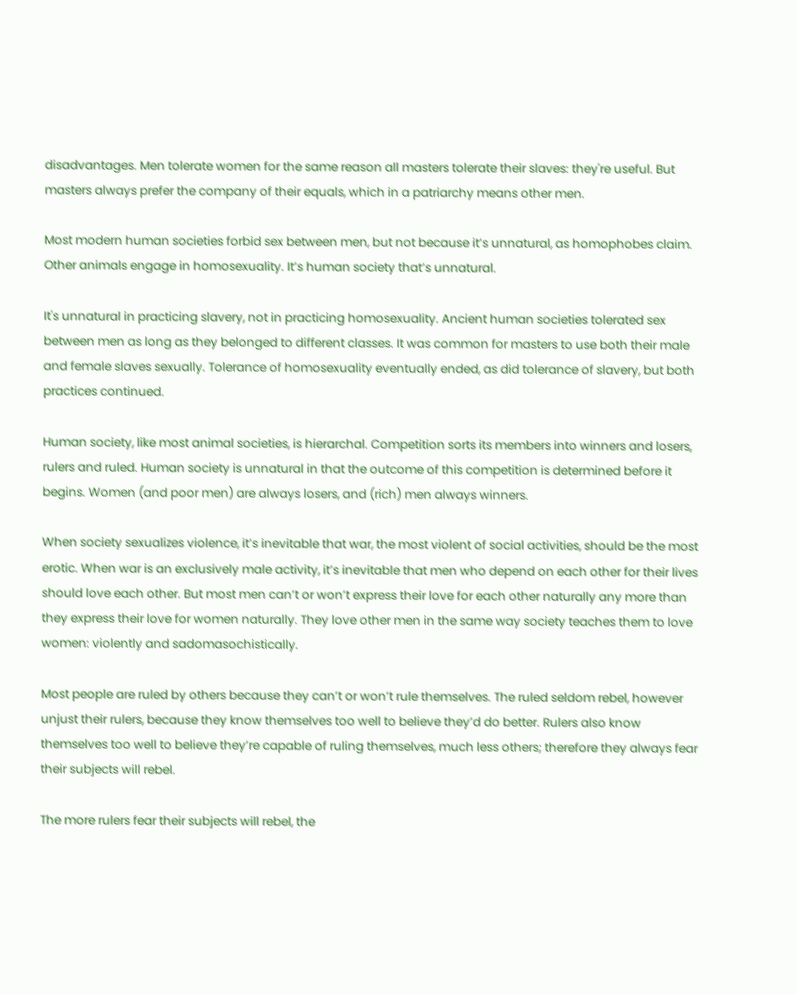disadvantages. Men tolerate women for the same reason all masters tolerate their slaves: they're useful. But masters always prefer the company of their equals, which in a patriarchy means other men.

Most modern human societies forbid sex between men, but not because it’s unnatural, as homophobes claim. Other animals engage in homosexuality. It’s human society that’s unnatural.

It's unnatural in practicing slavery, not in practicing homosexuality. Ancient human societies tolerated sex between men as long as they belonged to different classes. It was common for masters to use both their male and female slaves sexually. Tolerance of homosexuality eventually ended, as did tolerance of slavery, but both practices continued.

Human society, like most animal societies, is hierarchal. Competition sorts its members into winners and losers, rulers and ruled. Human society is unnatural in that the outcome of this competition is determined before it begins. Women (and poor men) are always losers, and (rich) men always winners.

When society sexualizes violence, it’s inevitable that war, the most violent of social activities, should be the most erotic. When war is an exclusively male activity, it’s inevitable that men who depend on each other for their lives should love each other. But most men can’t or won’t express their love for each other naturally any more than they express their love for women naturally. They love other men in the same way society teaches them to love women: violently and sadomasochistically.

Most people are ruled by others because they can’t or won’t rule themselves. The ruled seldom rebel, however unjust their rulers, because they know themselves too well to believe they’d do better. Rulers also know themselves too well to believe they’re capable of ruling themselves, much less others; therefore they always fear their subjects will rebel.

The more rulers fear their subjects will rebel, the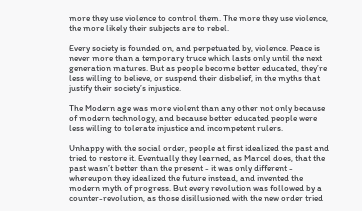more they use violence to control them. The more they use violence, the more likely their subjects are to rebel.

Every society is founded on, and perpetuated by, violence. Peace is never more than a temporary truce which lasts only until the next generation matures. But as people become better educated, they’re less willing to believe, or suspend their disbelief, in the myths that justify their society’s injustice.

The Modern age was more violent than any other not only because of modern technology, and because better educated people were less willing to tolerate injustice and incompetent rulers.

Unhappy with the social order, people at first idealized the past and tried to restore it. Eventually they learned, as Marcel does, that the past wasn’t better than the present - it was only different - whereupon they idealized the future instead, and invented the modern myth of progress. But every revolution was followed by a counter-revolution, as those disillusioned with the new order tried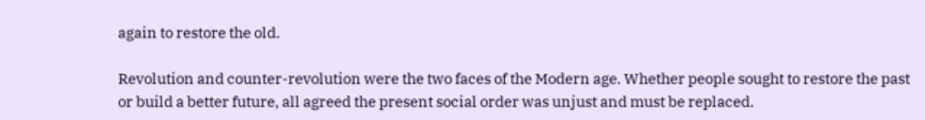again to restore the old.

Revolution and counter-revolution were the two faces of the Modern age. Whether people sought to restore the past or build a better future, all agreed the present social order was unjust and must be replaced.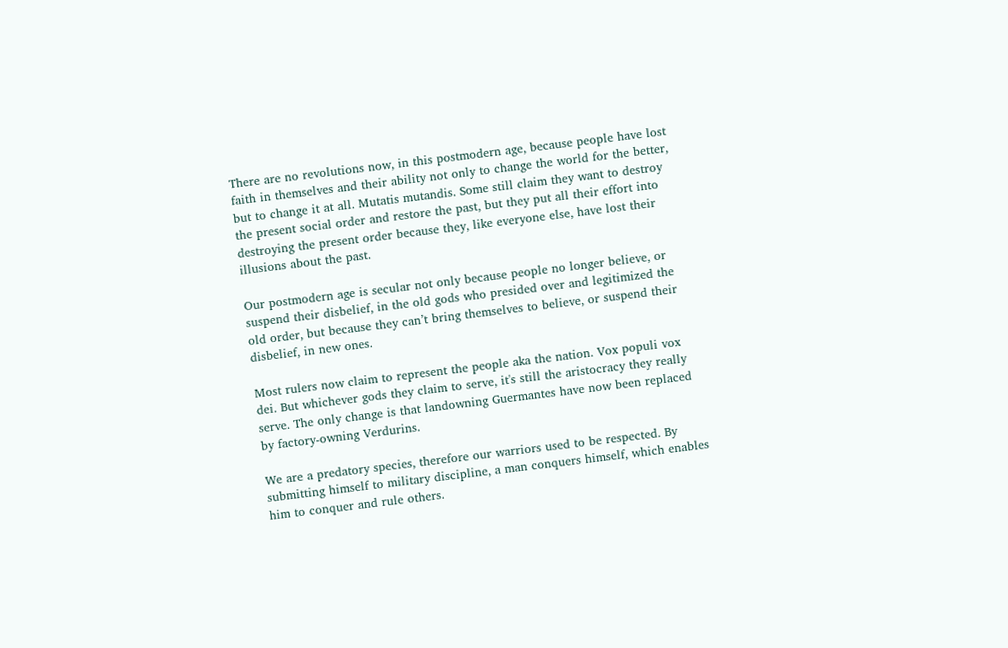There are no revolutions now, in this postmodern age, because people have lost faith in themselves and their ability not only to change the world for the better, but to change it at all. Mutatis mutandis. Some still claim they want to destroy the present social order and restore the past, but they put all their effort into destroying the present order because they, like everyone else, have lost their illusions about the past.

Our postmodern age is secular not only because people no longer believe, or suspend their disbelief, in the old gods who presided over and legitimized the old order, but because they can’t bring themselves to believe, or suspend their disbelief, in new ones.

Most rulers now claim to represent the people aka the nation. Vox populi vox dei. But whichever gods they claim to serve, it's still the aristocracy they really serve. The only change is that landowning Guermantes have now been replaced by factory-owning Verdurins.

We are a predatory species, therefore our warriors used to be respected. By submitting himself to military discipline, a man conquers himself, which enables him to conquer and rule others.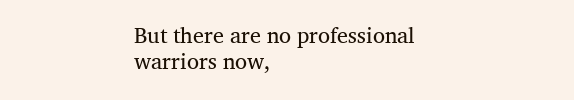But there are no professional warriors now,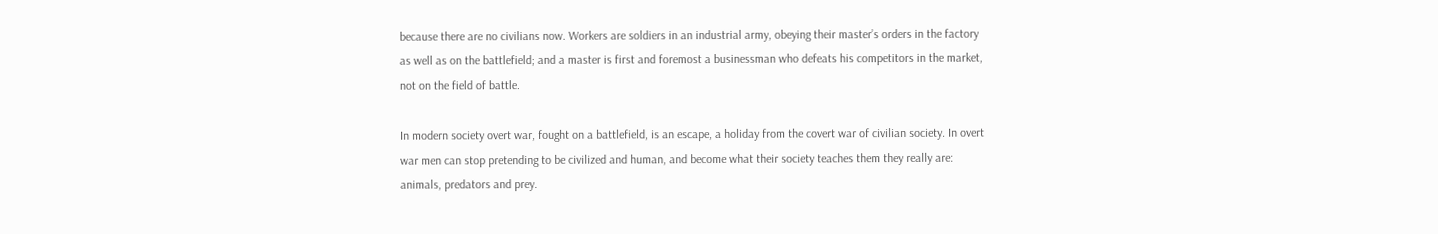because there are no civilians now. Workers are soldiers in an industrial army, obeying their master’s orders in the factory as well as on the battlefield; and a master is first and foremost a businessman who defeats his competitors in the market, not on the field of battle.

In modern society overt war, fought on a battlefield, is an escape, a holiday from the covert war of civilian society. In overt war men can stop pretending to be civilized and human, and become what their society teaches them they really are: animals, predators and prey.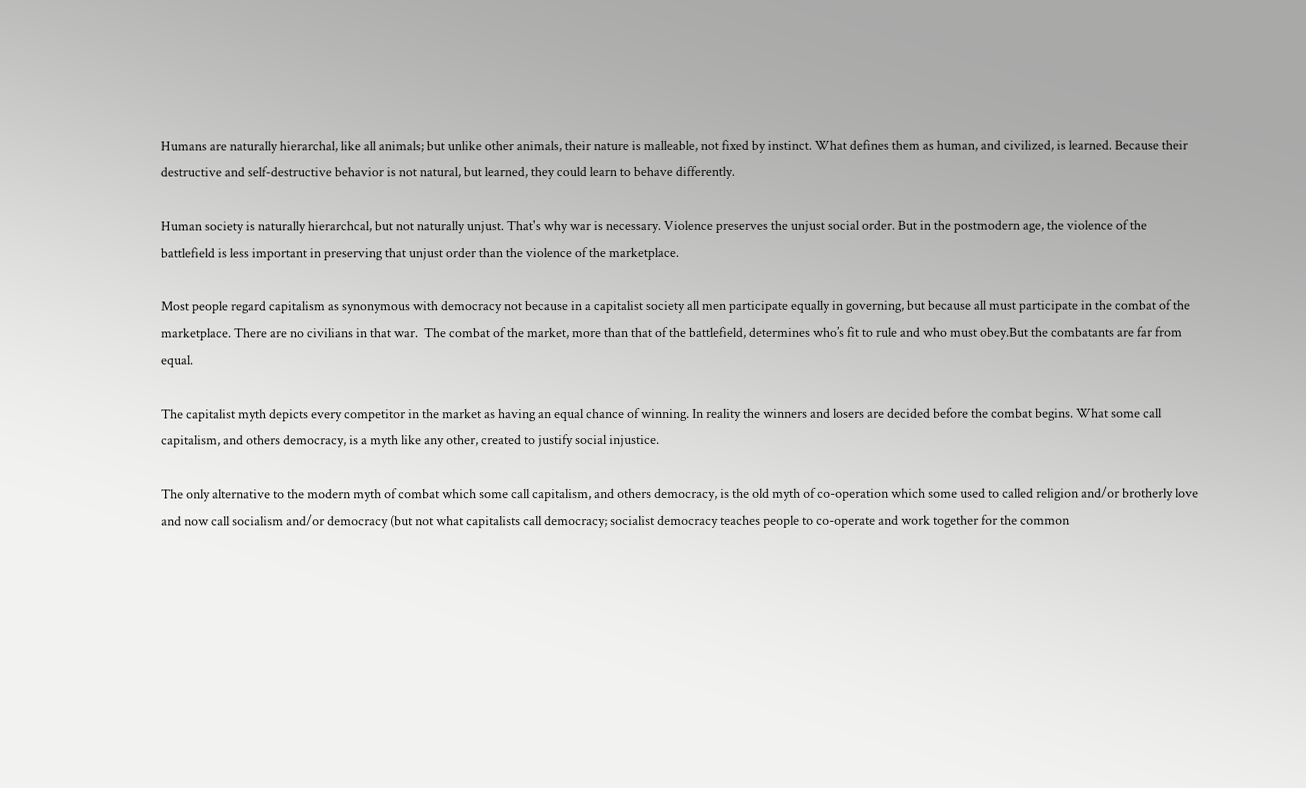Humans are naturally hierarchal, like all animals; but unlike other animals, their nature is malleable, not fixed by instinct. What defines them as human, and civilized, is learned. Because their destructive and self-destructive behavior is not natural, but learned, they could learn to behave differently.

Human society is naturally hierarchcal, but not naturally unjust. That's why war is necessary. Violence preserves the unjust social order. But in the postmodern age, the violence of the battlefield is less important in preserving that unjust order than the violence of the marketplace.

Most people regard capitalism as synonymous with democracy not because in a capitalist society all men participate equally in governing, but because all must participate in the combat of the marketplace. There are no civilians in that war.  The combat of the market, more than that of the battlefield, determines who’s fit to rule and who must obey.But the combatants are far from equal.

The capitalist myth depicts every competitor in the market as having an equal chance of winning. In reality the winners and losers are decided before the combat begins. What some call capitalism, and others democracy, is a myth like any other, created to justify social injustice.

The only alternative to the modern myth of combat which some call capitalism, and others democracy, is the old myth of co-operation which some used to called religion and/or brotherly love and now call socialism and/or democracy (but not what capitalists call democracy; socialist democracy teaches people to co-operate and work together for the common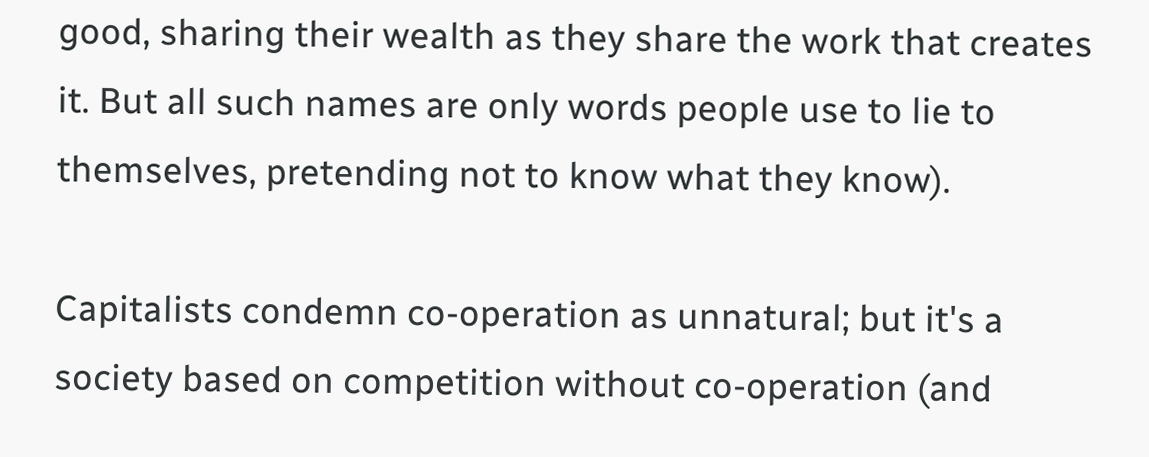good, sharing their wealth as they share the work that creates it. But all such names are only words people use to lie to themselves, pretending not to know what they know).

Capitalists condemn co-operation as unnatural; but it's a society based on competition without co-operation (and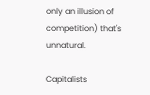only an illusion of competition) that's unnatural.

Capitalists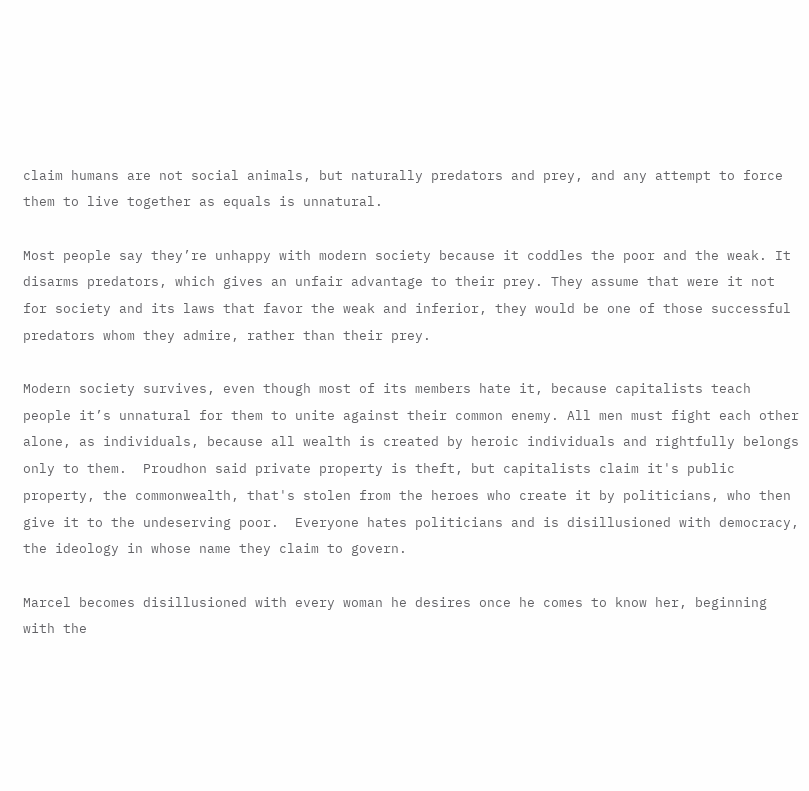claim humans are not social animals, but naturally predators and prey, and any attempt to force them to live together as equals is unnatural.

Most people say they’re unhappy with modern society because it coddles the poor and the weak. It disarms predators, which gives an unfair advantage to their prey. They assume that were it not for society and its laws that favor the weak and inferior, they would be one of those successful predators whom they admire, rather than their prey.

Modern society survives, even though most of its members hate it, because capitalists teach people it’s unnatural for them to unite against their common enemy. All men must fight each other alone, as individuals, because all wealth is created by heroic individuals and rightfully belongs only to them.  Proudhon said private property is theft, but capitalists claim it's public property, the commonwealth, that's stolen from the heroes who create it by politicians, who then give it to the undeserving poor.  Everyone hates politicians and is disillusioned with democracy, the ideology in whose name they claim to govern.

Marcel becomes disillusioned with every woman he desires once he comes to know her, beginning with the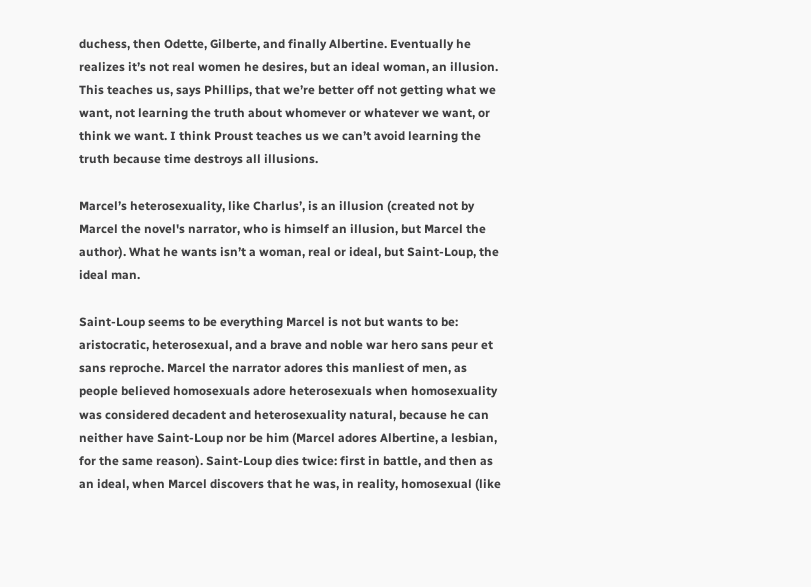duchess, then Odette, Gilberte, and finally Albertine. Eventually he realizes it’s not real women he desires, but an ideal woman, an illusion. This teaches us, says Phillips, that we’re better off not getting what we want, not learning the truth about whomever or whatever we want, or think we want. I think Proust teaches us we can’t avoid learning the truth because time destroys all illusions.

Marcel’s heterosexuality, like Charlus’, is an illusion (created not by Marcel the novel's narrator, who is himself an illusion, but Marcel the author). What he wants isn’t a woman, real or ideal, but Saint-Loup, the ideal man.

Saint-Loup seems to be everything Marcel is not but wants to be: aristocratic, heterosexual, and a brave and noble war hero sans peur et sans reproche. Marcel the narrator adores this manliest of men, as people believed homosexuals adore heterosexuals when homosexuality was considered decadent and heterosexuality natural, because he can neither have Saint-Loup nor be him (Marcel adores Albertine, a lesbian, for the same reason). Saint-Loup dies twice: first in battle, and then as an ideal, when Marcel discovers that he was, in reality, homosexual (like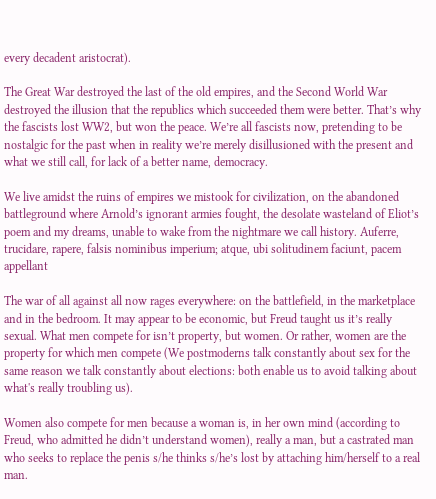every decadent aristocrat).

The Great War destroyed the last of the old empires, and the Second World War destroyed the illusion that the republics which succeeded them were better. That’s why the fascists lost WW2, but won the peace. We’re all fascists now, pretending to be nostalgic for the past when in reality we’re merely disillusioned with the present and what we still call, for lack of a better name, democracy.

We live amidst the ruins of empires we mistook for civilization, on the abandoned battleground where Arnold’s ignorant armies fought, the desolate wasteland of Eliot’s poem and my dreams, unable to wake from the nightmare we call history. Auferre, trucidare, rapere, falsis nominibus imperium; atque, ubi solitudinem faciunt, pacem appellant

The war of all against all now rages everywhere: on the battlefield, in the marketplace and in the bedroom. It may appear to be economic, but Freud taught us it’s really sexual. What men compete for isn’t property, but women. Or rather, women are the property for which men compete (We postmoderns talk constantly about sex for the same reason we talk constantly about elections: both enable us to avoid talking about what's really troubling us).

Women also compete for men because a woman is, in her own mind (according to Freud, who admitted he didn’t understand women), really a man, but a castrated man who seeks to replace the penis s/he thinks s/he’s lost by attaching him/herself to a real man.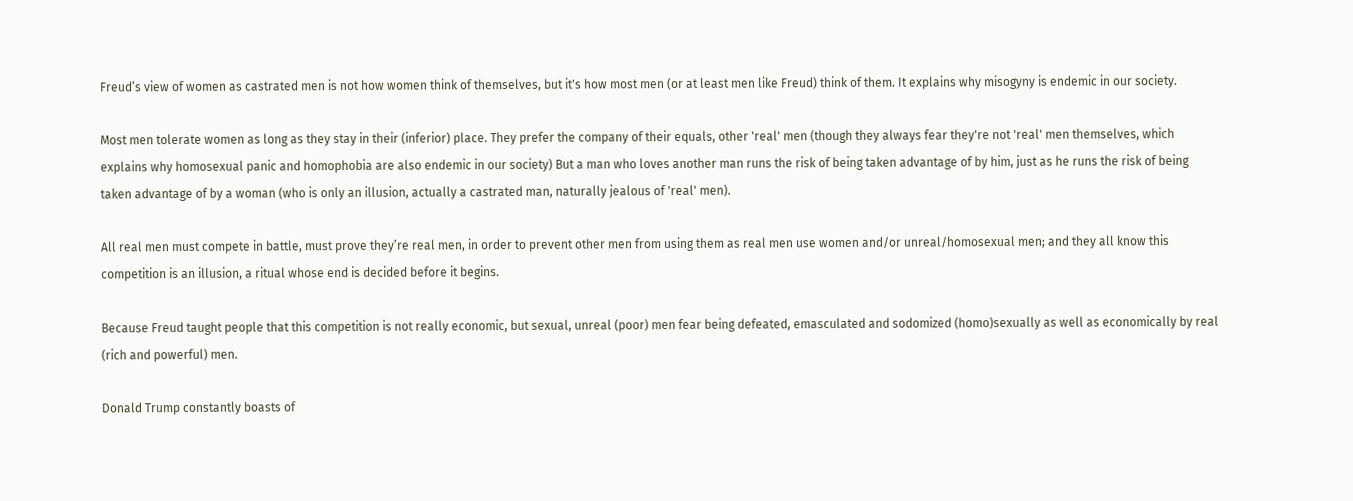Freud’s view of women as castrated men is not how women think of themselves, but it's how most men (or at least men like Freud) think of them. It explains why misogyny is endemic in our society.

Most men tolerate women as long as they stay in their (inferior) place. They prefer the company of their equals, other 'real' men (though they always fear they're not 'real' men themselves, which explains why homosexual panic and homophobia are also endemic in our society) But a man who loves another man runs the risk of being taken advantage of by him, just as he runs the risk of being taken advantage of by a woman (who is only an illusion, actually a castrated man, naturally jealous of 'real' men).

All real men must compete in battle, must prove they’re real men, in order to prevent other men from using them as real men use women and/or unreal/homosexual men; and they all know this competition is an illusion, a ritual whose end is decided before it begins.

Because Freud taught people that this competition is not really economic, but sexual, unreal (poor) men fear being defeated, emasculated and sodomized (homo)sexually as well as economically by real (rich and powerful) men.

Donald Trump constantly boasts of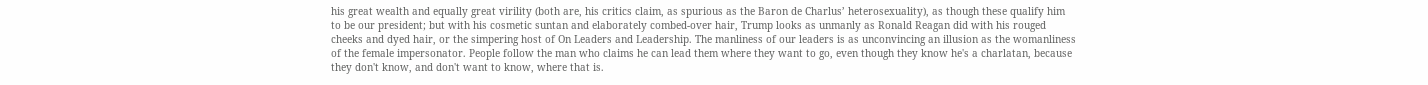his great wealth and equally great virility (both are, his critics claim, as spurious as the Baron de Charlus’ heterosexuality), as though these qualify him to be our president; but with his cosmetic suntan and elaborately combed-over hair, Trump looks as unmanly as Ronald Reagan did with his rouged cheeks and dyed hair, or the simpering host of On Leaders and Leadership. The manliness of our leaders is as unconvincing an illusion as the womanliness of the female impersonator. People follow the man who claims he can lead them where they want to go, even though they know he's a charlatan, because they don't know, and don't want to know, where that is.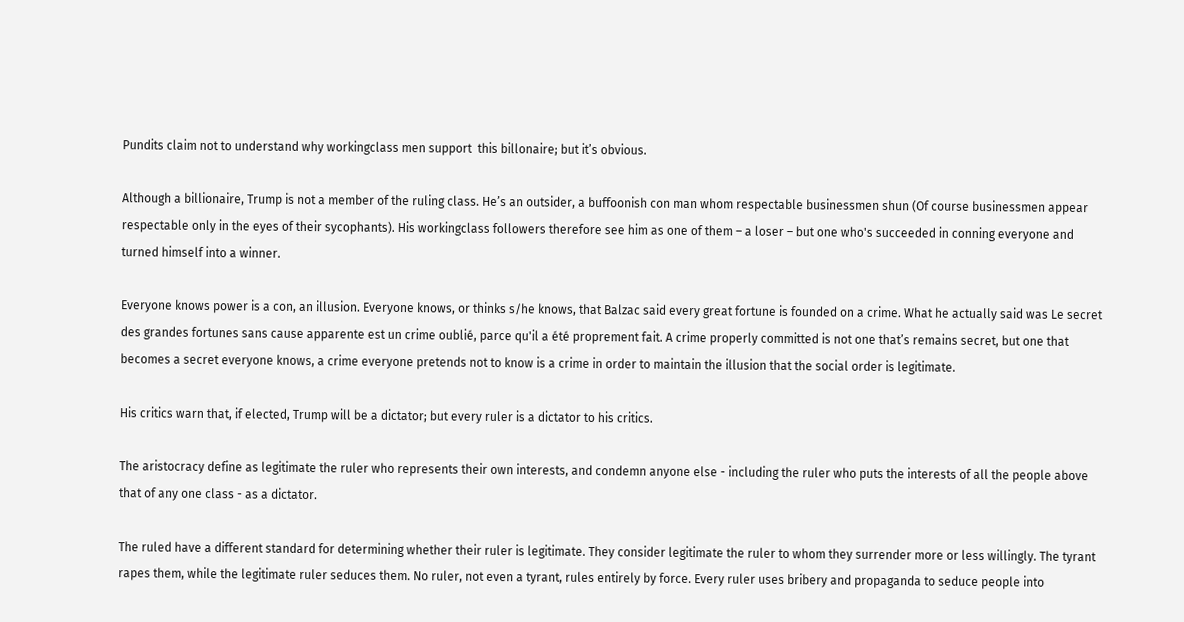Pundits claim not to understand why workingclass men support  this billonaire; but it’s obvious.

Although a billionaire, Trump is not a member of the ruling class. He’s an outsider, a buffoonish con man whom respectable businessmen shun (Of course businessmen appear respectable only in the eyes of their sycophants). His workingclass followers therefore see him as one of them – a loser – but one who's succeeded in conning everyone and turned himself into a winner.

Everyone knows power is a con, an illusion. Everyone knows, or thinks s/he knows, that Balzac said every great fortune is founded on a crime. What he actually said was Le secret des grandes fortunes sans cause apparente est un crime oublié, parce qu'il a été proprement fait. A crime properly committed is not one that’s remains secret, but one that becomes a secret everyone knows, a crime everyone pretends not to know is a crime in order to maintain the illusion that the social order is legitimate.

His critics warn that, if elected, Trump will be a dictator; but every ruler is a dictator to his critics.

The aristocracy define as legitimate the ruler who represents their own interests, and condemn anyone else - including the ruler who puts the interests of all the people above that of any one class - as a dictator.

The ruled have a different standard for determining whether their ruler is legitimate. They consider legitimate the ruler to whom they surrender more or less willingly. The tyrant rapes them, while the legitimate ruler seduces them. No ruler, not even a tyrant, rules entirely by force. Every ruler uses bribery and propaganda to seduce people into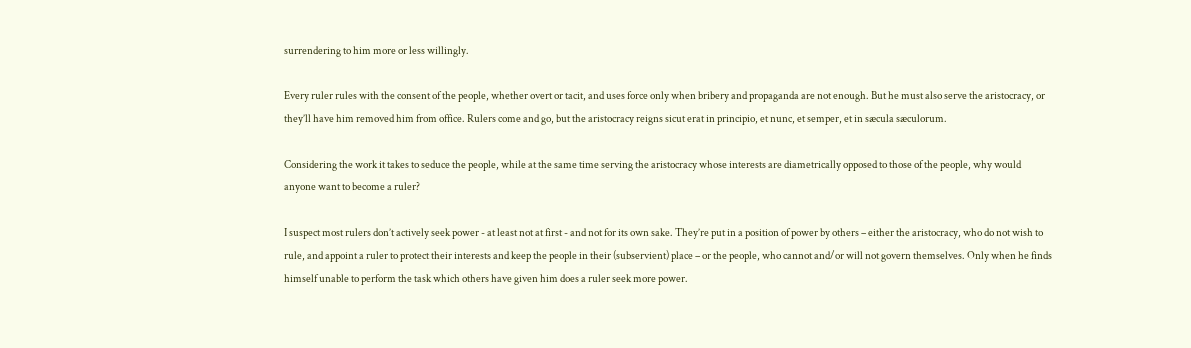surrendering to him more or less willingly.

Every ruler rules with the consent of the people, whether overt or tacit, and uses force only when bribery and propaganda are not enough. But he must also serve the aristocracy, or they’ll have him removed him from office. Rulers come and go, but the aristocracy reigns sicut erat in principio, et nunc, et semper, et in sæcula sæculorum.

Considering the work it takes to seduce the people, while at the same time serving the aristocracy whose interests are diametrically opposed to those of the people, why would anyone want to become a ruler?

I suspect most rulers don’t actively seek power - at least not at first - and not for its own sake. They’re put in a position of power by others – either the aristocracy, who do not wish to rule, and appoint a ruler to protect their interests and keep the people in their (subservient) place – or the people, who cannot and/or will not govern themselves. Only when he finds himself unable to perform the task which others have given him does a ruler seek more power.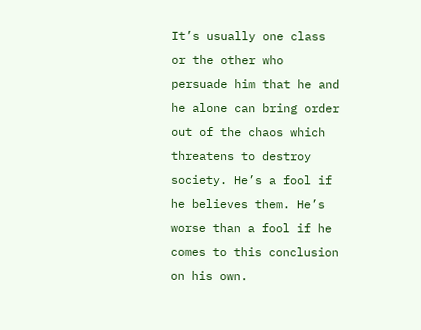It’s usually one class or the other who persuade him that he and he alone can bring order out of the chaos which threatens to destroy society. He’s a fool if he believes them. He’s worse than a fool if he comes to this conclusion on his own.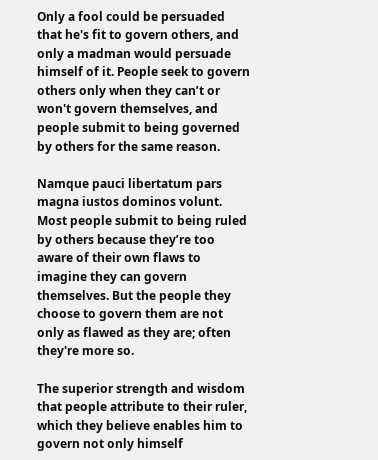Only a fool could be persuaded that he's fit to govern others, and only a madman would persuade himself of it. People seek to govern others only when they can’t or won't govern themselves, and people submit to being governed by others for the same reason.

Namque pauci libertatum pars magna iustos dominos volunt. Most people submit to being ruled by others because they’re too aware of their own flaws to imagine they can govern themselves. But the people they choose to govern them are not only as flawed as they are; often they're more so.

The superior strength and wisdom that people attribute to their ruler, which they believe enables him to govern not only himself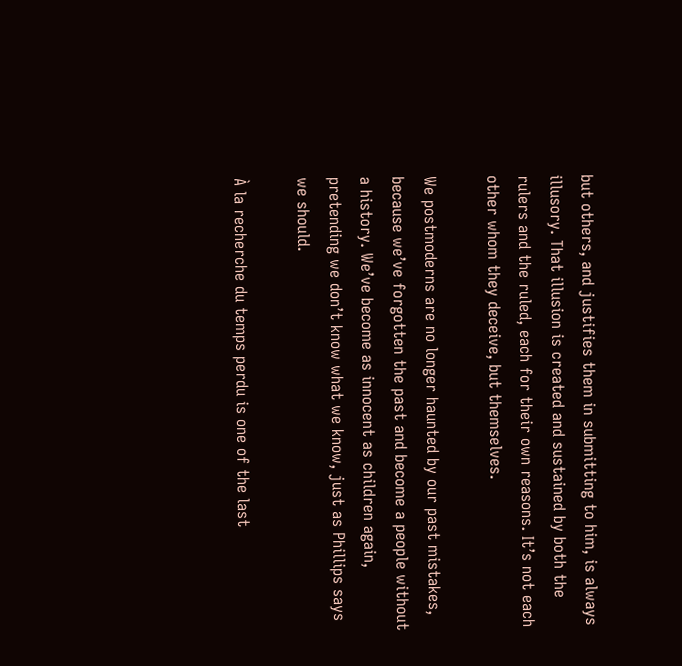but others, and justifies them in submitting to him, is always illusory. That illusion is created and sustained by both the rulers and the ruled, each for their own reasons. It’s not each other whom they deceive, but themselves.

We postmoderns are no longer haunted by our past mistakes, because we’ve forgotten the past and become a people without a history. We’ve become as innocent as children again, pretending we don’t know what we know, just as Phillips says we should.

À la recherche du temps perdu is one of the last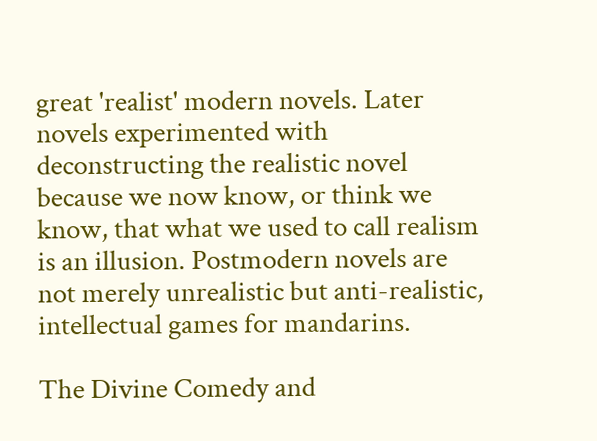great 'realist' modern novels. Later novels experimented with deconstructing the realistic novel because we now know, or think we know, that what we used to call realism is an illusion. Postmodern novels are not merely unrealistic but anti-realistic, intellectual games for mandarins.

The Divine Comedy and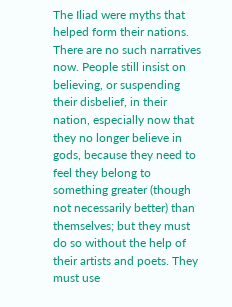The Iliad were myths that helped form their nations. There are no such narratives now. People still insist on believing, or suspending their disbelief, in their nation, especially now that they no longer believe in gods, because they need to feel they belong to something greater (though not necessarily better) than themselves; but they must do so without the help of their artists and poets. They must use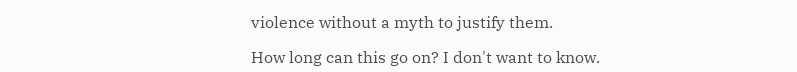violence without a myth to justify them.

How long can this go on? I don't want to know.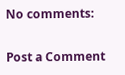No comments:

Post a Comment